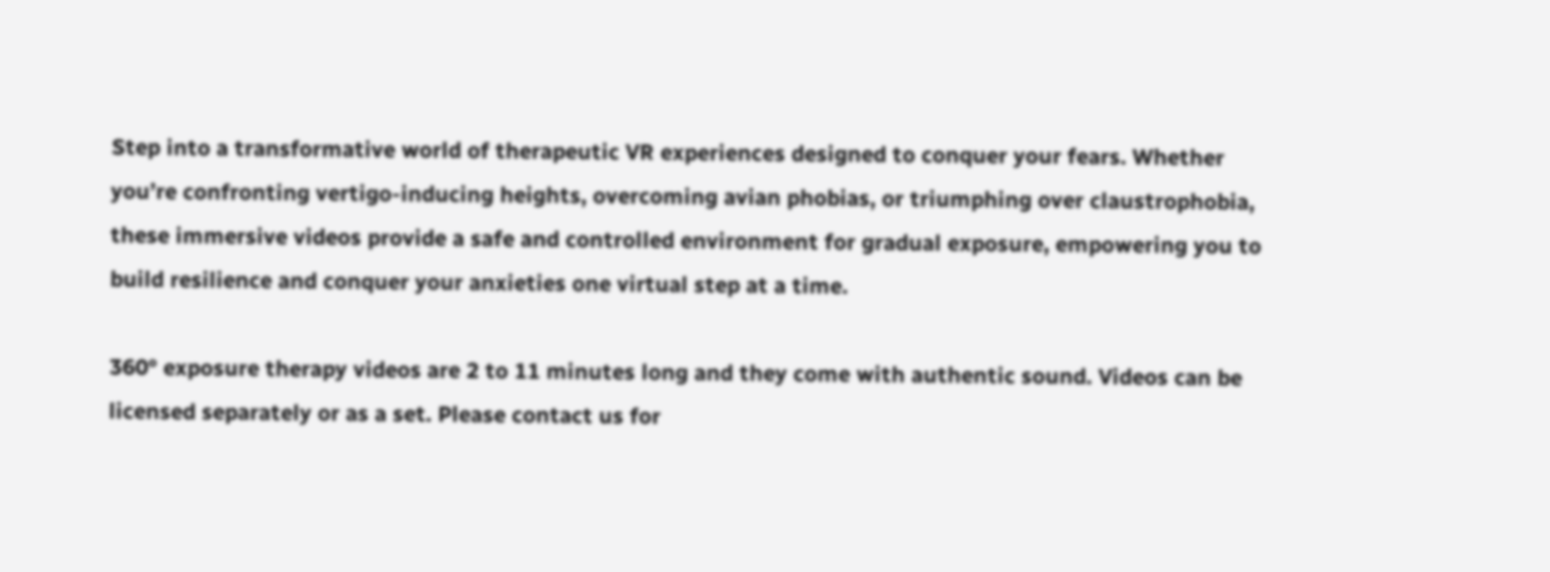Step into a transformative world of therapeutic VR experiences designed to conquer your fears. Whether you’re confronting vertigo-inducing heights, overcoming avian phobias, or triumphing over claustrophobia, these immersive videos provide a safe and controlled environment for gradual exposure, empowering you to build resilience and conquer your anxieties one virtual step at a time.

360° exposure therapy videos are 2 to 11 minutes long and they come with authentic sound. Videos can be licensed separately or as a set. Please contact us for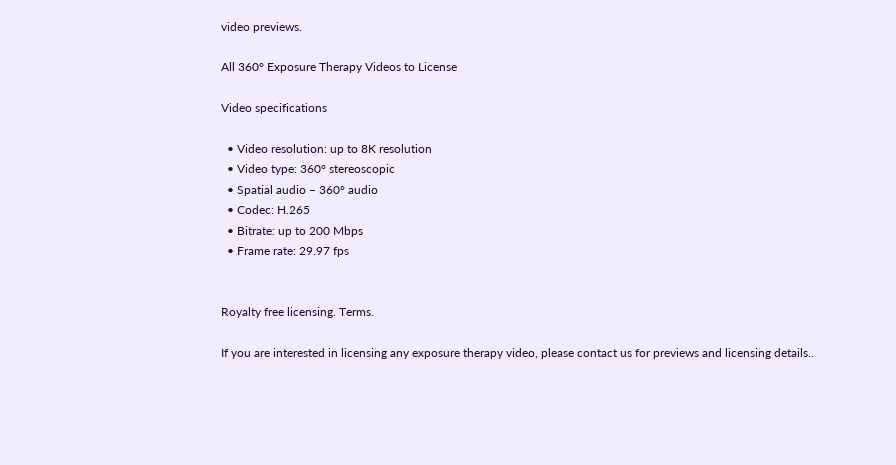video previews.

All 360° Exposure Therapy Videos to License

Video specifications

  • Video resolution: up to 8K resolution
  • Video type: 360° stereoscopic
  • Spatial audio – 360° audio
  • Codec: H.265
  • Bitrate: up to 200 Mbps
  • Frame rate: 29.97 fps


Royalty free licensing. Terms.

If you are interested in licensing any exposure therapy video, please contact us for previews and licensing details..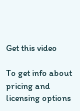Get this video

To get info about pricing and licensing options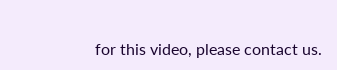for this video, please contact us.